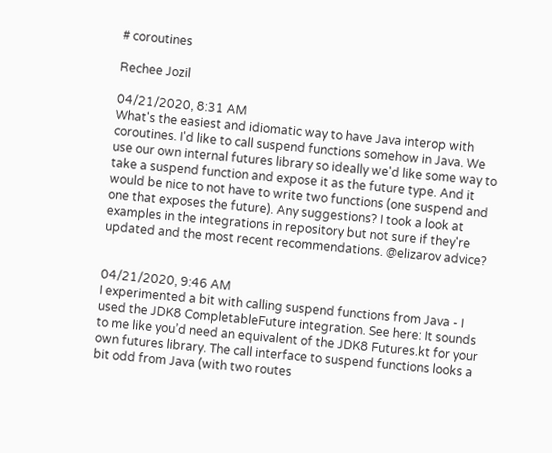# coroutines

Rechee Jozil

04/21/2020, 8:31 AM
What's the easiest and idiomatic way to have Java interop with coroutines. I'd like to call suspend functions somehow in Java. We use our own internal futures library so ideally we'd like some way to take a suspend function and expose it as the future type. And it would be nice to not have to write two functions (one suspend and one that exposes the future). Any suggestions? I took a look at examples in the integrations in repository but not sure if they're updated and the most recent recommendations. @elizarov advice?


04/21/2020, 9:46 AM
I experimented a bit with calling suspend functions from Java - I used the JDK8 CompletableFuture integration. See here: It sounds to me like you’d need an equivalent of the JDK8 Futures.kt for your own futures library. The call interface to suspend functions looks a bit odd from Java (with two routes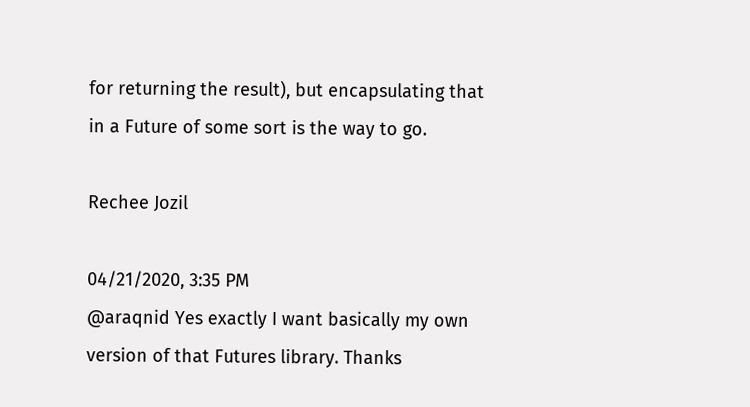for returning the result), but encapsulating that in a Future of some sort is the way to go.

Rechee Jozil

04/21/2020, 3:35 PM
@araqnid Yes exactly I want basically my own version of that Futures library. Thanks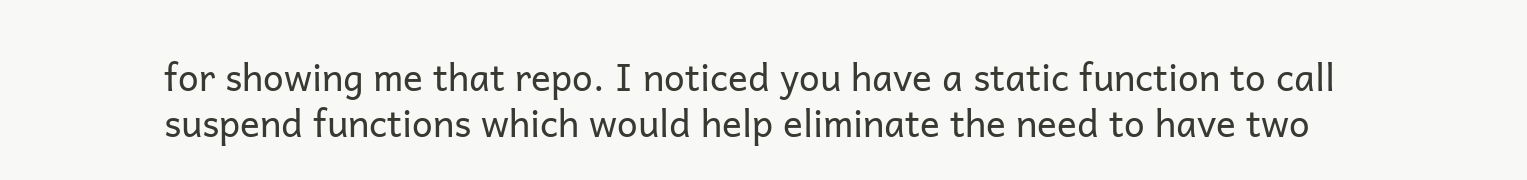for showing me that repo. I noticed you have a static function to call suspend functions which would help eliminate the need to have two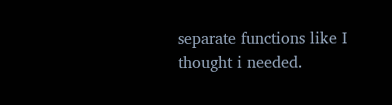separate functions like I thought i needed.